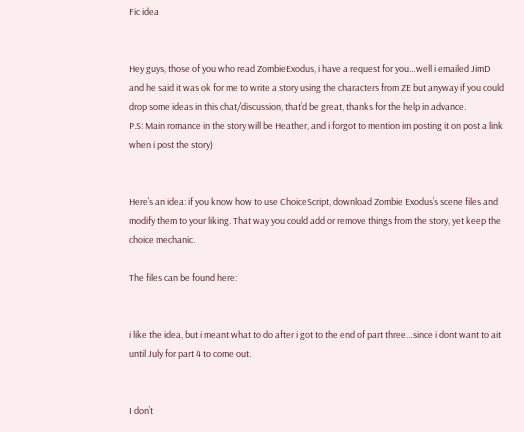Fic idea


Hey guys, those of you who read ZombieExodus, i have a request for you…well i emailed JimD and he said it was ok for me to write a story using the characters from ZE but anyway if you could drop some ideas in this chat/discussion, that’d be great, thanks for the help in advance.
P.S: Main romance in the story will be Heather, and i forgot to mention im posting it on post a link when i post the story)


Here’s an idea: if you know how to use ChoiceScript, download Zombie Exodus’s scene files and modify them to your liking. That way you could add or remove things from the story, yet keep the choice mechanic.

The files can be found here:


i like the idea, but i meant what to do after i got to the end of part three…since i dont want to ait until July for part 4 to come out.


I don’t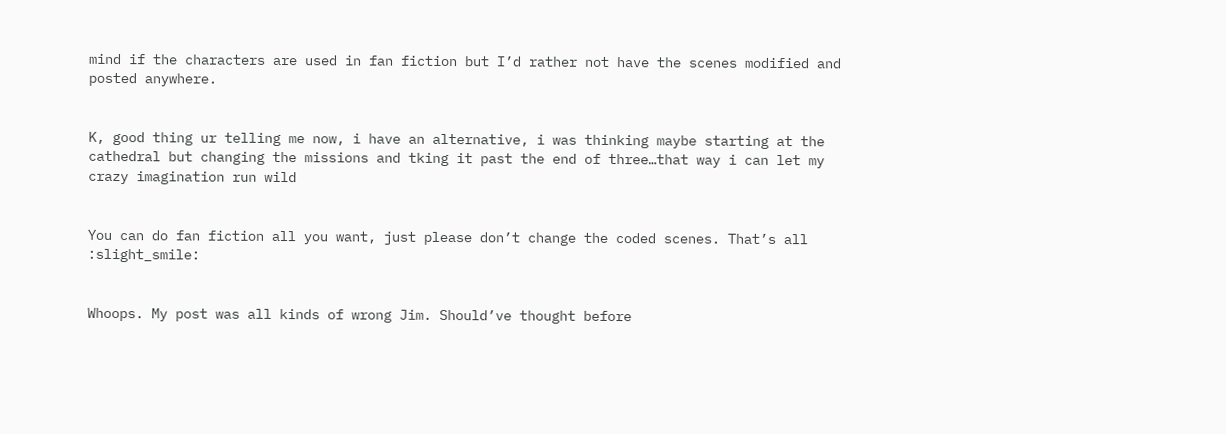mind if the characters are used in fan fiction but I’d rather not have the scenes modified and posted anywhere.


K, good thing ur telling me now, i have an alternative, i was thinking maybe starting at the cathedral but changing the missions and tking it past the end of three…that way i can let my crazy imagination run wild


You can do fan fiction all you want, just please don’t change the coded scenes. That’s all :slight_smile:


Whoops. My post was all kinds of wrong Jim. Should’ve thought before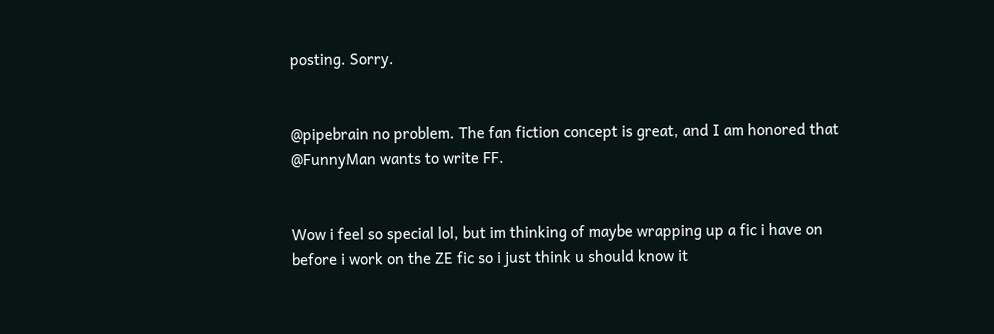posting. Sorry.


@pipebrain no problem. The fan fiction concept is great, and I am honored that @FunnyMan wants to write FF.


Wow i feel so special lol, but im thinking of maybe wrapping up a fic i have on before i work on the ZE fic so i just think u should know it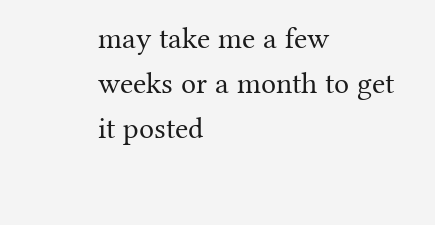may take me a few weeks or a month to get it posted